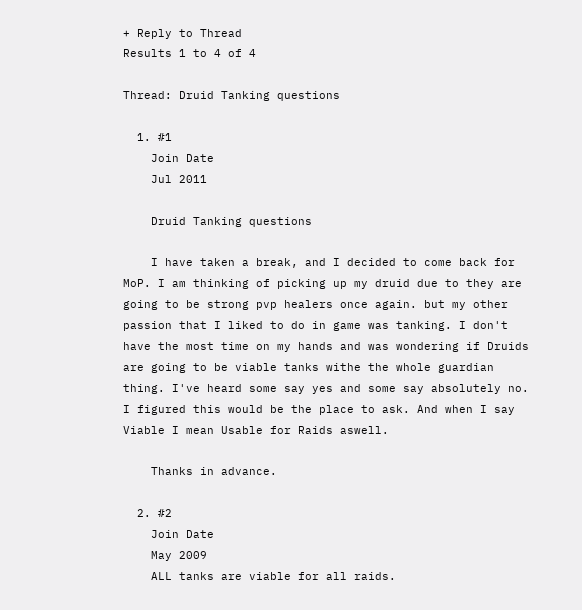+ Reply to Thread
Results 1 to 4 of 4

Thread: Druid Tanking questions

  1. #1
    Join Date
    Jul 2011

    Druid Tanking questions

    I have taken a break, and I decided to come back for MoP. I am thinking of picking up my druid due to they are going to be strong pvp healers once again. but my other passion that I liked to do in game was tanking. I don't have the most time on my hands and was wondering if Druids are going to be viable tanks withe the whole guardian thing. I've heard some say yes and some say absolutely no. I figured this would be the place to ask. And when I say Viable I mean Usable for Raids aswell.

    Thanks in advance.

  2. #2
    Join Date
    May 2009
    ALL tanks are viable for all raids.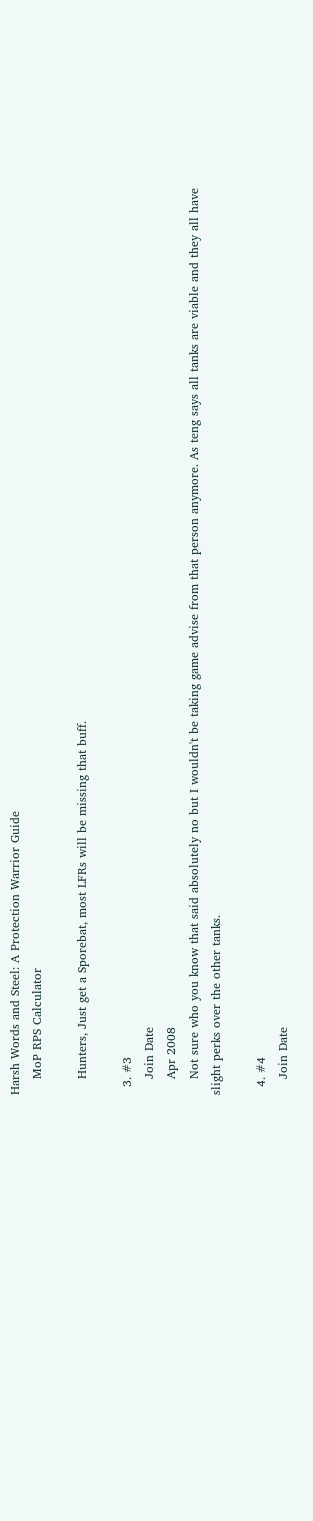Harsh Words and Steel: A Protection Warrior Guide
    MoP RPS Calculator

    Hunters, Just get a Sporebat, most LFRs will be missing that buff.

  3. #3
    Join Date
    Apr 2008
    Not sure who you know that said absolutely no but I wouldn't be taking game advise from that person anymore. As teng says all tanks are viable and they all have slight perks over the other tanks.

  4. #4
    Join Date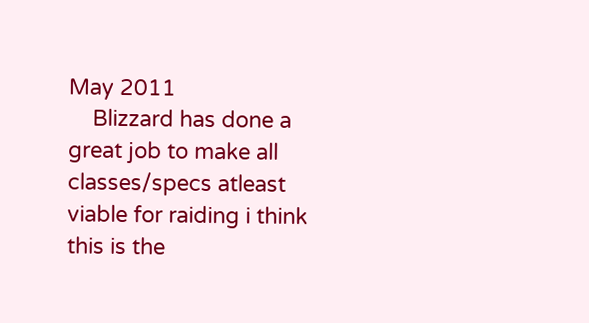May 2011
    Blizzard has done a great job to make all classes/specs atleast viable for raiding i think this is the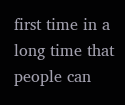first time in a long time that people can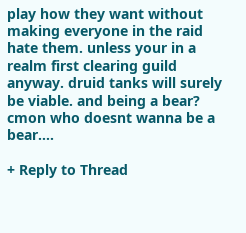play how they want without making everyone in the raid hate them. unless your in a realm first clearing guild anyway. druid tanks will surely be viable. and being a bear? cmon who doesnt wanna be a bear....

+ Reply to Thread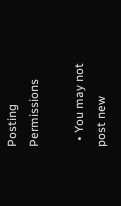Posting Permissions

  • You may not post new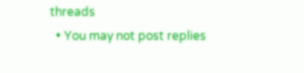threads
  • You may not post replies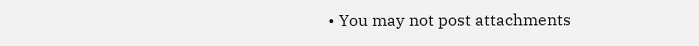• You may not post attachments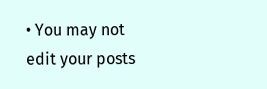• You may not edit your posts